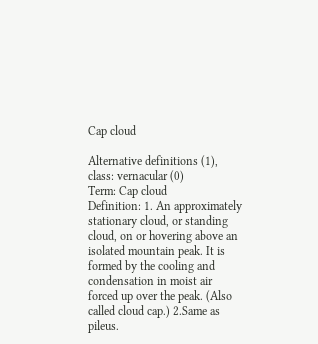Cap cloud

Alternative definitions (1), class: vernacular (0)
Term: Cap cloud
Definition: 1. An approximately stationary cloud, or standing cloud, on or hovering above an isolated mountain peak. It is formed by the cooling and condensation in moist air forced up over the peak. (Also called cloud cap.) 2.Same as pileus.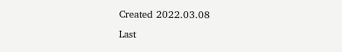Created 2022.03.08
Last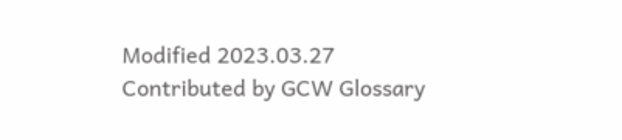Modified 2023.03.27
Contributed by GCW Glossary